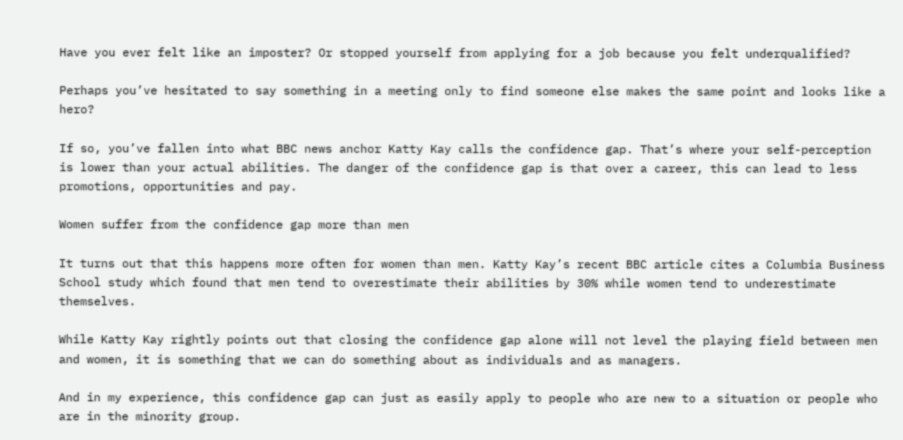Have you ever felt like an imposter? Or stopped yourself from applying for a job because you felt underqualified?

Perhaps you’ve hesitated to say something in a meeting only to find someone else makes the same point and looks like a hero?

If so, you’ve fallen into what BBC news anchor Katty Kay calls the confidence gap. That’s where your self-perception is lower than your actual abilities. The danger of the confidence gap is that over a career, this can lead to less promotions, opportunities and pay.

Women suffer from the confidence gap more than men

It turns out that this happens more often for women than men. Katty Kay’s recent BBC article cites a Columbia Business School study which found that men tend to overestimate their abilities by 30% while women tend to underestimate themselves.

While Katty Kay rightly points out that closing the confidence gap alone will not level the playing field between men and women, it is something that we can do something about as individuals and as managers.

And in my experience, this confidence gap can just as easily apply to people who are new to a situation or people who are in the minority group.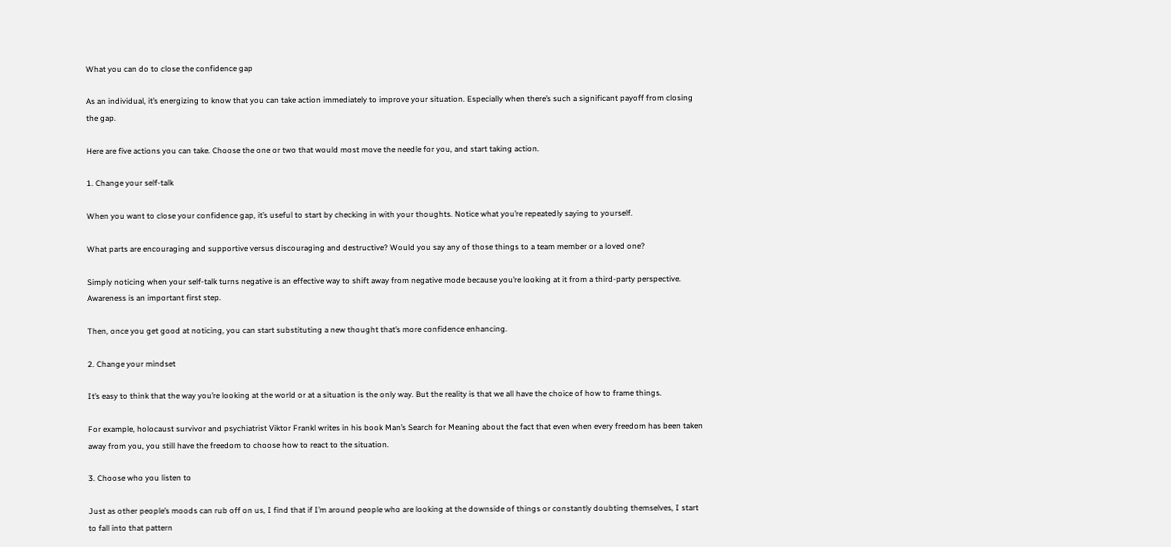What you can do to close the confidence gap

As an individual, it’s energizing to know that you can take action immediately to improve your situation. Especially when there’s such a significant payoff from closing the gap.

Here are five actions you can take. Choose the one or two that would most move the needle for you, and start taking action.

1. Change your self-talk

When you want to close your confidence gap, it’s useful to start by checking in with your thoughts. Notice what you’re repeatedly saying to yourself.

What parts are encouraging and supportive versus discouraging and destructive? Would you say any of those things to a team member or a loved one?

Simply noticing when your self-talk turns negative is an effective way to shift away from negative mode because you’re looking at it from a third-party perspective. Awareness is an important first step.

Then, once you get good at noticing, you can start substituting a new thought that’s more confidence enhancing.

2. Change your mindset

It’s easy to think that the way you’re looking at the world or at a situation is the only way. But the reality is that we all have the choice of how to frame things.

For example, holocaust survivor and psychiatrist Viktor Frankl writes in his book Man’s Search for Meaning about the fact that even when every freedom has been taken away from you, you still have the freedom to choose how to react to the situation.

3. Choose who you listen to

Just as other people’s moods can rub off on us, I find that if I’m around people who are looking at the downside of things or constantly doubting themselves, I start to fall into that pattern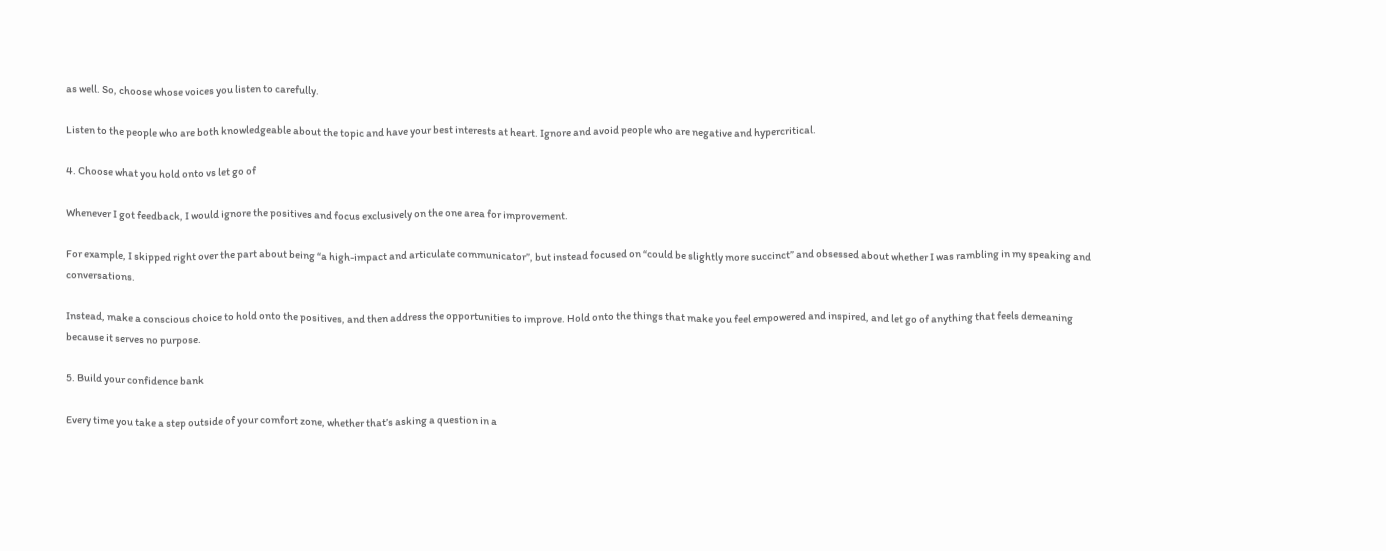as well. So, choose whose voices you listen to carefully.

Listen to the people who are both knowledgeable about the topic and have your best interests at heart. Ignore and avoid people who are negative and hypercritical.

4. Choose what you hold onto vs let go of

Whenever I got feedback, I would ignore the positives and focus exclusively on the one area for improvement.

For example, I skipped right over the part about being “a high-impact and articulate communicator”, but instead focused on “could be slightly more succinct” and obsessed about whether I was rambling in my speaking and conversations.

Instead, make a conscious choice to hold onto the positives, and then address the opportunities to improve. Hold onto the things that make you feel empowered and inspired, and let go of anything that feels demeaning because it serves no purpose.

5. Build your confidence bank

Every time you take a step outside of your comfort zone, whether that’s asking a question in a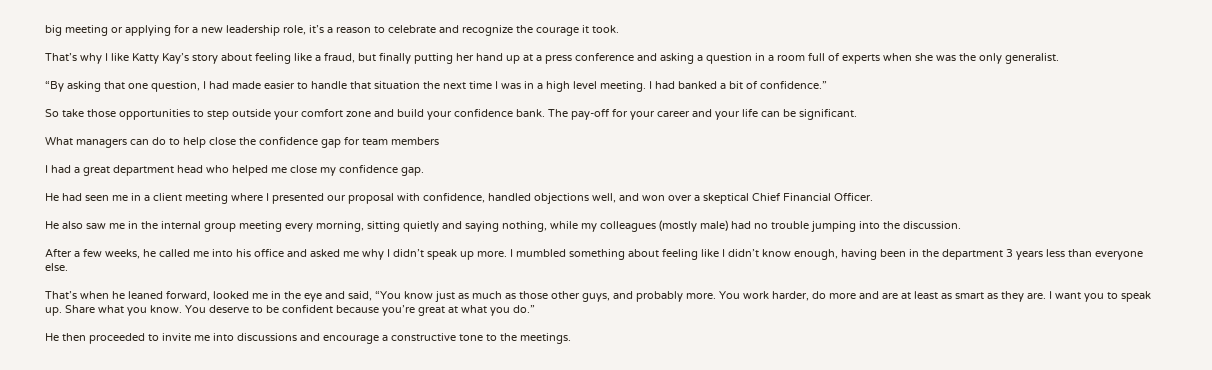big meeting or applying for a new leadership role, it’s a reason to celebrate and recognize the courage it took.

That’s why I like Katty Kay’s story about feeling like a fraud, but finally putting her hand up at a press conference and asking a question in a room full of experts when she was the only generalist.

“By asking that one question, I had made easier to handle that situation the next time I was in a high level meeting. I had banked a bit of confidence.”

So take those opportunities to step outside your comfort zone and build your confidence bank. The pay-off for your career and your life can be significant.

What managers can do to help close the confidence gap for team members

I had a great department head who helped me close my confidence gap.

He had seen me in a client meeting where I presented our proposal with confidence, handled objections well, and won over a skeptical Chief Financial Officer.

He also saw me in the internal group meeting every morning, sitting quietly and saying nothing, while my colleagues (mostly male) had no trouble jumping into the discussion.

After a few weeks, he called me into his office and asked me why I didn’t speak up more. I mumbled something about feeling like I didn’t know enough, having been in the department 3 years less than everyone else.

That’s when he leaned forward, looked me in the eye and said, “You know just as much as those other guys, and probably more. You work harder, do more and are at least as smart as they are. I want you to speak up. Share what you know. You deserve to be confident because you’re great at what you do.”

He then proceeded to invite me into discussions and encourage a constructive tone to the meetings.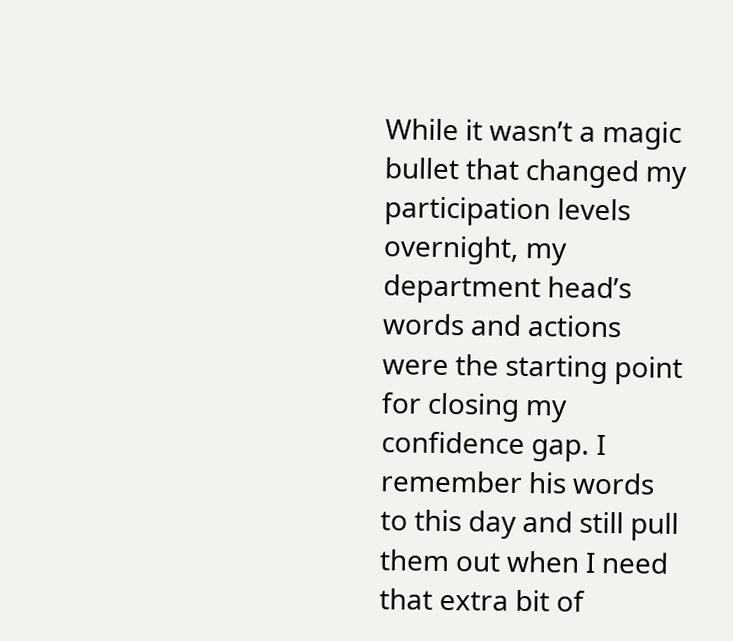While it wasn’t a magic bullet that changed my participation levels overnight, my department head’s words and actions were the starting point for closing my confidence gap. I remember his words to this day and still pull them out when I need that extra bit of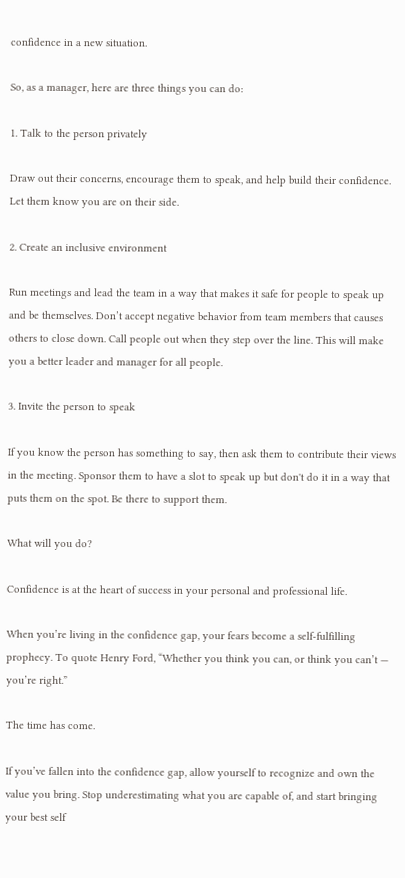confidence in a new situation.

So, as a manager, here are three things you can do:

1. Talk to the person privately

Draw out their concerns, encourage them to speak, and help build their confidence. Let them know you are on their side.

2. Create an inclusive environment

Run meetings and lead the team in a way that makes it safe for people to speak up and be themselves. Don’t accept negative behavior from team members that causes others to close down. Call people out when they step over the line. This will make you a better leader and manager for all people.

3. Invite the person to speak

If you know the person has something to say, then ask them to contribute their views in the meeting. Sponsor them to have a slot to speak up but don't do it in a way that puts them on the spot. Be there to support them.

What will you do?

Confidence is at the heart of success in your personal and professional life.

When you’re living in the confidence gap, your fears become a self-fulfilling prophecy. To quote Henry Ford, “Whether you think you can, or think you can’t — you’re right.”

The time has come.

If you’ve fallen into the confidence gap, allow yourself to recognize and own the value you bring. Stop underestimating what you are capable of, and start bringing your best self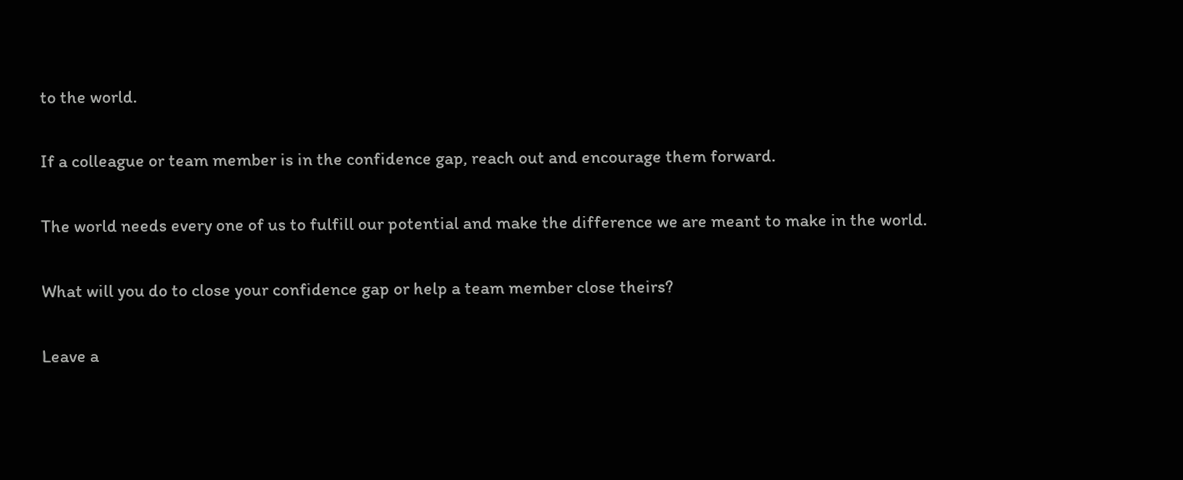to the world.

If a colleague or team member is in the confidence gap, reach out and encourage them forward.

The world needs every one of us to fulfill our potential and make the difference we are meant to make in the world.

What will you do to close your confidence gap or help a team member close theirs?

Leave a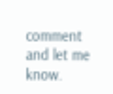comment and let me know.